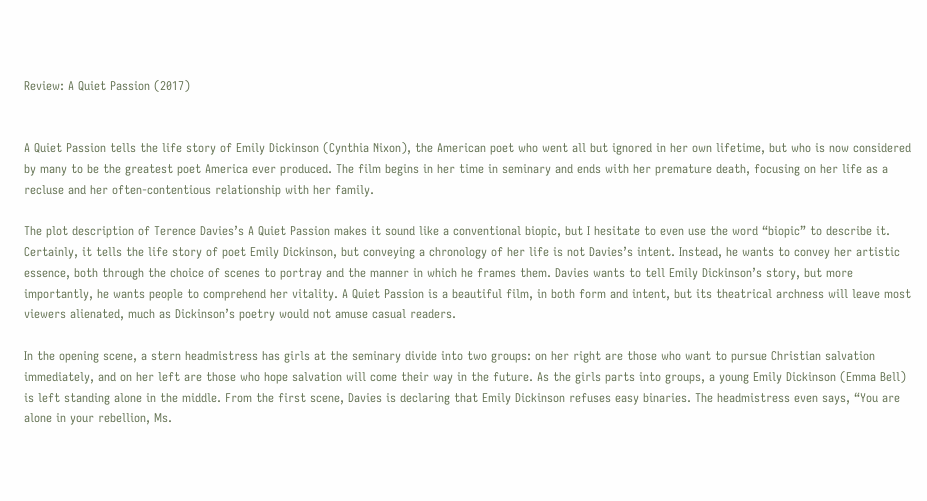Review: A Quiet Passion (2017)


A Quiet Passion tells the life story of Emily Dickinson (Cynthia Nixon), the American poet who went all but ignored in her own lifetime, but who is now considered by many to be the greatest poet America ever produced. The film begins in her time in seminary and ends with her premature death, focusing on her life as a recluse and her often-contentious relationship with her family.

The plot description of Terence Davies’s A Quiet Passion makes it sound like a conventional biopic, but I hesitate to even use the word “biopic” to describe it. Certainly, it tells the life story of poet Emily Dickinson, but conveying a chronology of her life is not Davies’s intent. Instead, he wants to convey her artistic essence, both through the choice of scenes to portray and the manner in which he frames them. Davies wants to tell Emily Dickinson’s story, but more importantly, he wants people to comprehend her vitality. A Quiet Passion is a beautiful film, in both form and intent, but its theatrical archness will leave most viewers alienated, much as Dickinson’s poetry would not amuse casual readers.

In the opening scene, a stern headmistress has girls at the seminary divide into two groups: on her right are those who want to pursue Christian salvation immediately, and on her left are those who hope salvation will come their way in the future. As the girls parts into groups, a young Emily Dickinson (Emma Bell) is left standing alone in the middle. From the first scene, Davies is declaring that Emily Dickinson refuses easy binaries. The headmistress even says, “You are alone in your rebellion, Ms.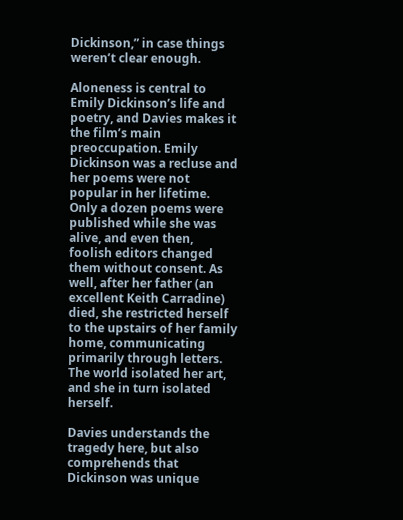Dickinson,” in case things weren’t clear enough.

Aloneness is central to Emily Dickinson’s life and poetry, and Davies makes it the film’s main preoccupation. Emily Dickinson was a recluse and her poems were not popular in her lifetime. Only a dozen poems were published while she was alive, and even then, foolish editors changed them without consent. As well, after her father (an excellent Keith Carradine) died, she restricted herself to the upstairs of her family home, communicating primarily through letters. The world isolated her art, and she in turn isolated herself.

Davies understands the tragedy here, but also comprehends that Dickinson was unique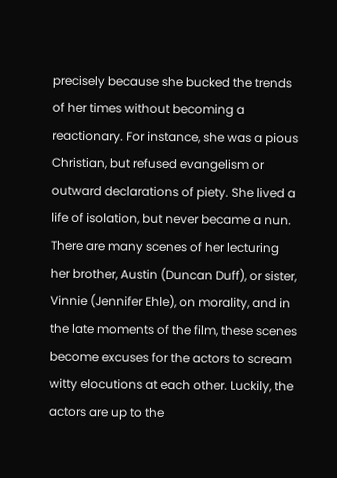precisely because she bucked the trends of her times without becoming a reactionary. For instance, she was a pious Christian, but refused evangelism or outward declarations of piety. She lived a life of isolation, but never became a nun. There are many scenes of her lecturing her brother, Austin (Duncan Duff), or sister, Vinnie (Jennifer Ehle), on morality, and in the late moments of the film, these scenes become excuses for the actors to scream witty elocutions at each other. Luckily, the actors are up to the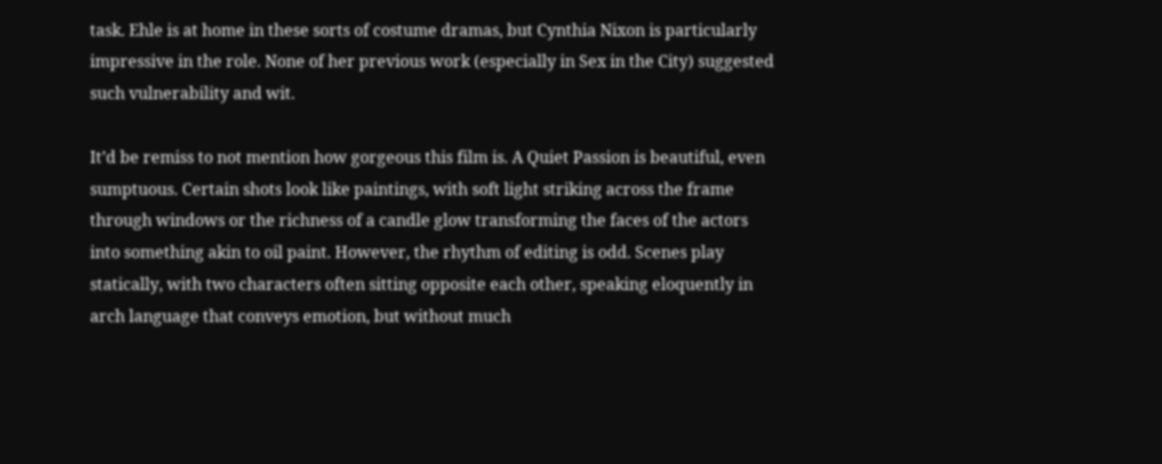task. Ehle is at home in these sorts of costume dramas, but Cynthia Nixon is particularly impressive in the role. None of her previous work (especially in Sex in the City) suggested such vulnerability and wit.

It’d be remiss to not mention how gorgeous this film is. A Quiet Passion is beautiful, even sumptuous. Certain shots look like paintings, with soft light striking across the frame through windows or the richness of a candle glow transforming the faces of the actors into something akin to oil paint. However, the rhythm of editing is odd. Scenes play statically, with two characters often sitting opposite each other, speaking eloquently in arch language that conveys emotion, but without much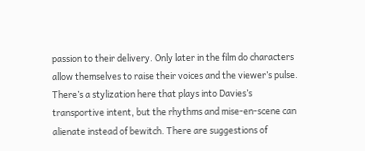passion to their delivery. Only later in the film do characters allow themselves to raise their voices and the viewer’s pulse. There’s a stylization here that plays into Davies’s transportive intent, but the rhythms and mise-en-scene can alienate instead of bewitch. There are suggestions of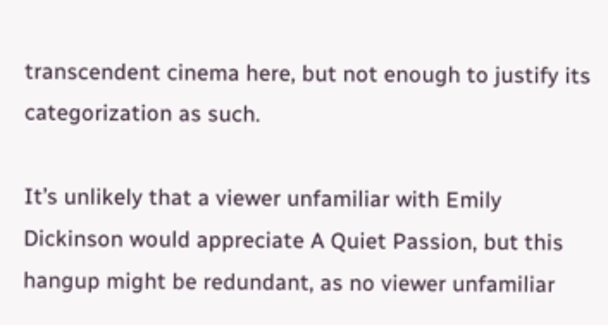transcendent cinema here, but not enough to justify its categorization as such.

It’s unlikely that a viewer unfamiliar with Emily Dickinson would appreciate A Quiet Passion, but this hangup might be redundant, as no viewer unfamiliar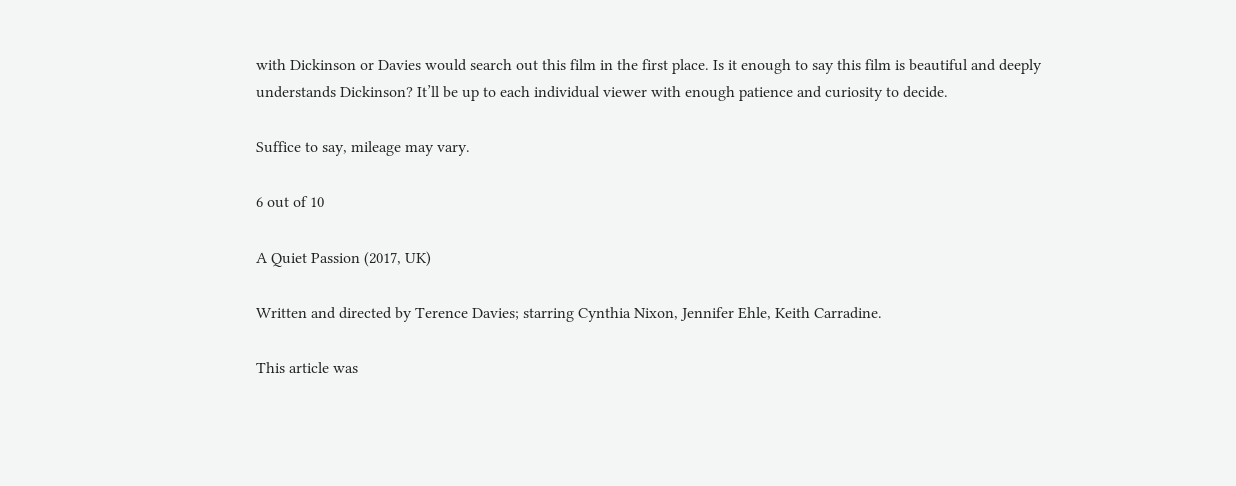with Dickinson or Davies would search out this film in the first place. Is it enough to say this film is beautiful and deeply understands Dickinson? It’ll be up to each individual viewer with enough patience and curiosity to decide.

Suffice to say, mileage may vary.

6 out of 10

A Quiet Passion (2017, UK)

Written and directed by Terence Davies; starring Cynthia Nixon, Jennifer Ehle, Keith Carradine.

This article was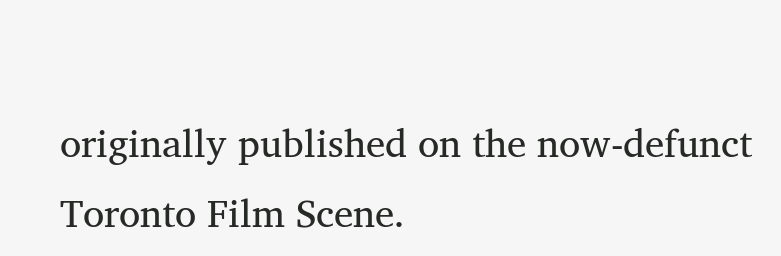originally published on the now-defunct Toronto Film Scene.